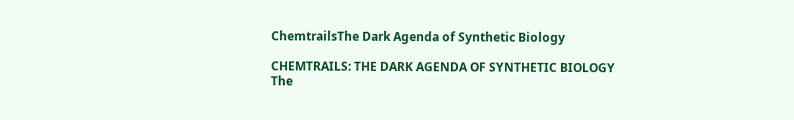ChemtrailsThe Dark Agenda of Synthetic Biology

CHEMTRAILS: THE DARK AGENDA OF SYNTHETIC BIOLOGY The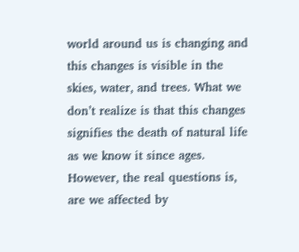world around us is changing and this changes is visible in the skies, water, and trees. What we don’t realize is that this changes signifies the death of natural life as we know it since ages. However, the real questions is, are we affected by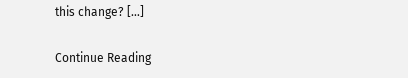this change? […]

Continue Reading